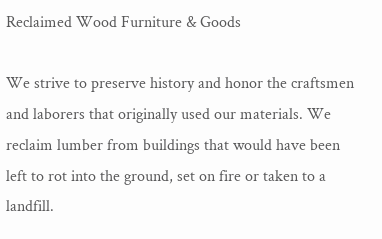Reclaimed Wood Furniture & Goods

We strive to preserve history and honor the craftsmen and laborers that originally used our materials. We reclaim lumber from buildings that would have been left to rot into the ground, set on fire or taken to a landfill.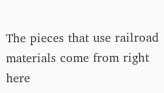The pieces that use railroad materials come from right here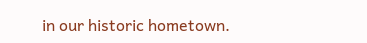in our historic hometown.